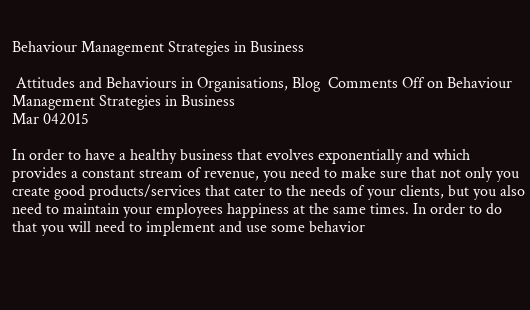Behaviour Management Strategies in Business

 Attitudes and Behaviours in Organisations, Blog  Comments Off on Behaviour Management Strategies in Business
Mar 042015

In order to have a healthy business that evolves exponentially and which provides a constant stream of revenue, you need to make sure that not only you create good products/services that cater to the needs of your clients, but you also need to maintain your employees happiness at the same times. In order to do that you will need to implement and use some behavior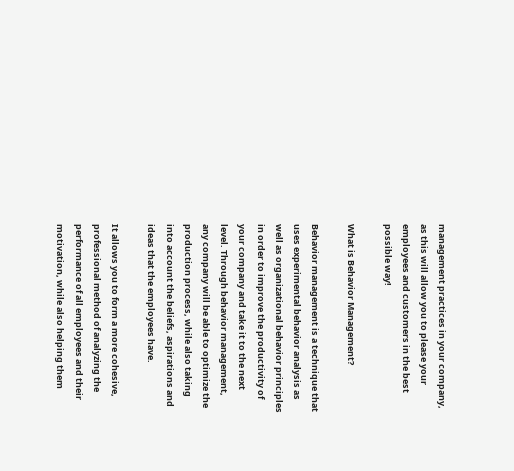management practices in your company, as this will allow you to please your employees and customers in the best possible way!

What is Behavior Management?

Behavior management is a technique that uses experimental behavior analysis as well as organizational behavior principles in order to improve the productivity of your company and take it to the next level. Through behavior management, any company will be able to optimize the production process, while also taking into account the beliefs, aspirations and ideas that the employees have.

It allows you to form a more cohesive, professional method of analyzing the performance of all employees and their motivation, while also helping them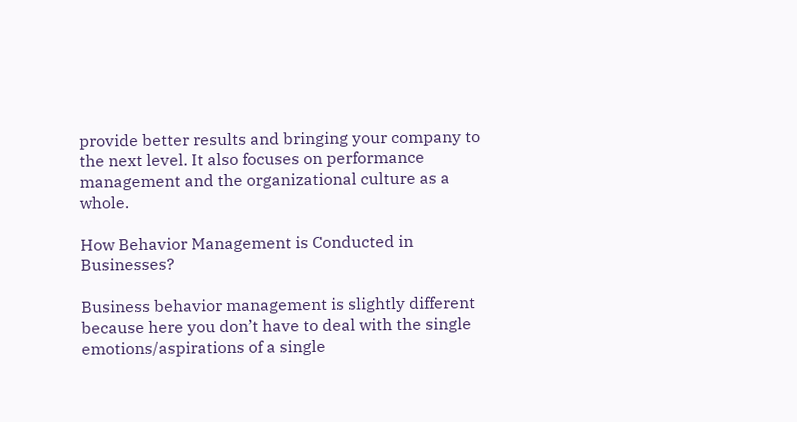provide better results and bringing your company to the next level. It also focuses on performance management and the organizational culture as a whole.

How Behavior Management is Conducted in Businesses?

Business behavior management is slightly different because here you don’t have to deal with the single emotions/aspirations of a single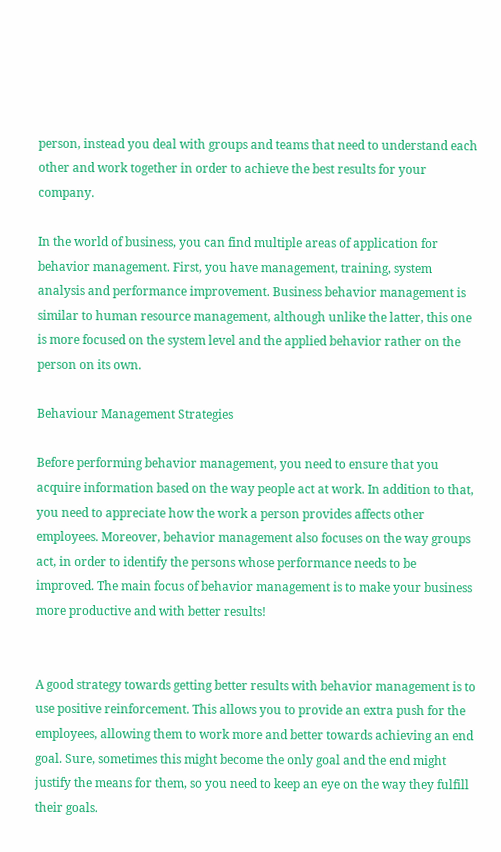person, instead you deal with groups and teams that need to understand each other and work together in order to achieve the best results for your company.

In the world of business, you can find multiple areas of application for behavior management. First, you have management, training, system analysis and performance improvement. Business behavior management is similar to human resource management, although unlike the latter, this one is more focused on the system level and the applied behavior rather on the person on its own.

Behaviour Management Strategies

Before performing behavior management, you need to ensure that you acquire information based on the way people act at work. In addition to that, you need to appreciate how the work a person provides affects other employees. Moreover, behavior management also focuses on the way groups act, in order to identify the persons whose performance needs to be improved. The main focus of behavior management is to make your business more productive and with better results!


A good strategy towards getting better results with behavior management is to use positive reinforcement. This allows you to provide an extra push for the employees, allowing them to work more and better towards achieving an end goal. Sure, sometimes this might become the only goal and the end might justify the means for them, so you need to keep an eye on the way they fulfill their goals.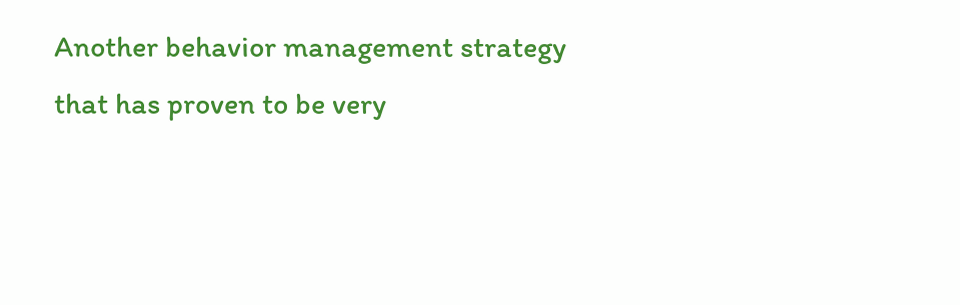Another behavior management strategy that has proven to be very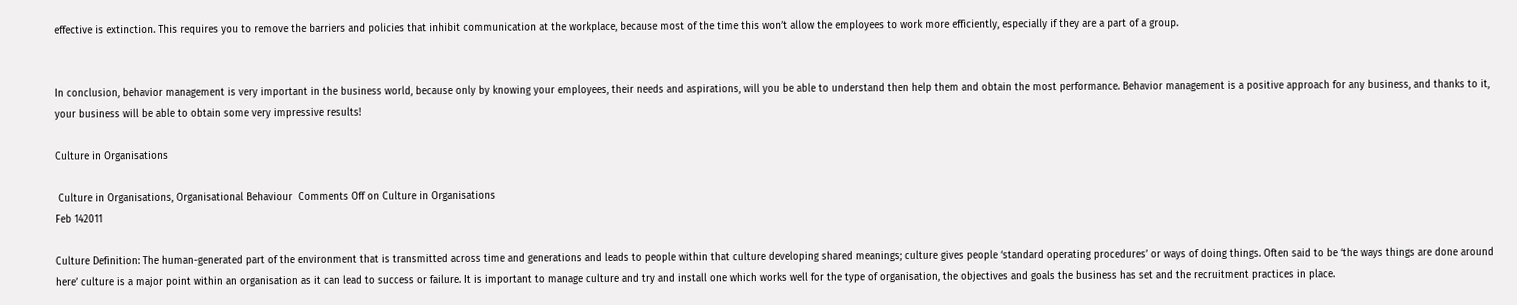effective is extinction. This requires you to remove the barriers and policies that inhibit communication at the workplace, because most of the time this won’t allow the employees to work more efficiently, especially if they are a part of a group.


In conclusion, behavior management is very important in the business world, because only by knowing your employees, their needs and aspirations, will you be able to understand then help them and obtain the most performance. Behavior management is a positive approach for any business, and thanks to it, your business will be able to obtain some very impressive results!

Culture in Organisations

 Culture in Organisations, Organisational Behaviour  Comments Off on Culture in Organisations
Feb 142011

Culture Definition: The human-generated part of the environment that is transmitted across time and generations and leads to people within that culture developing shared meanings; culture gives people ‘standard operating procedures’ or ways of doing things. Often said to be ‘the ways things are done around here’ culture is a major point within an organisation as it can lead to success or failure. It is important to manage culture and try and install one which works well for the type of organisation, the objectives and goals the business has set and the recruitment practices in place.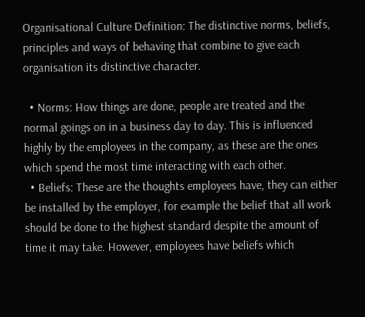Organisational Culture Definition: The distinctive norms, beliefs, principles and ways of behaving that combine to give each organisation its distinctive character.

  • Norms: How things are done, people are treated and the normal goings on in a business day to day. This is influenced highly by the employees in the company, as these are the ones which spend the most time interacting with each other.
  • Beliefs: These are the thoughts employees have, they can either be installed by the employer, for example the belief that all work should be done to the highest standard despite the amount of time it may take. However, employees have beliefs which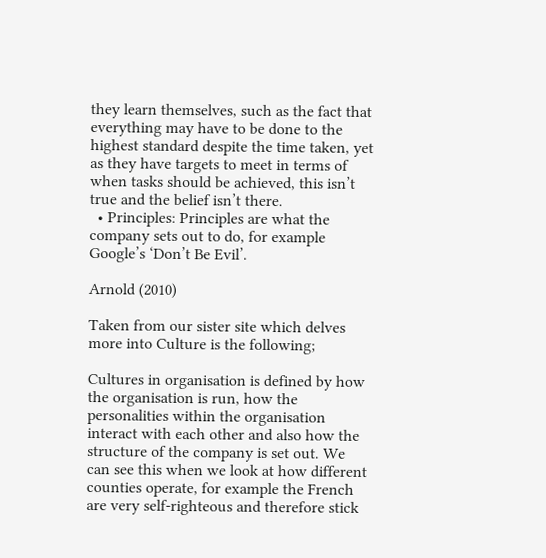they learn themselves, such as the fact that everything may have to be done to the highest standard despite the time taken, yet as they have targets to meet in terms of when tasks should be achieved, this isn’t true and the belief isn’t there.
  • Principles: Principles are what the company sets out to do, for example Google’s ‘Don’t Be Evil’.

Arnold (2010)

Taken from our sister site which delves more into Culture is the following;

Cultures in organisation is defined by how the organisation is run, how the personalities within the organisation interact with each other and also how the structure of the company is set out. We can see this when we look at how different counties operate, for example the French are very self-righteous and therefore stick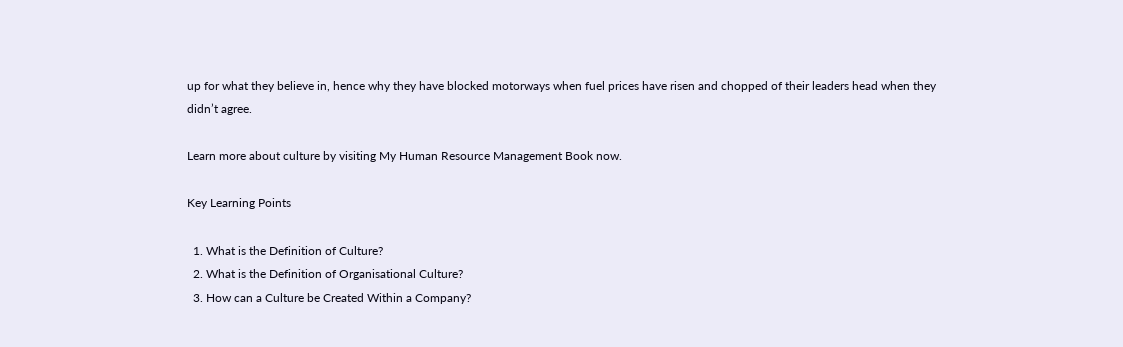up for what they believe in, hence why they have blocked motorways when fuel prices have risen and chopped of their leaders head when they didn’t agree.

Learn more about culture by visiting My Human Resource Management Book now.

Key Learning Points

  1. What is the Definition of Culture?
  2. What is the Definition of Organisational Culture?
  3. How can a Culture be Created Within a Company?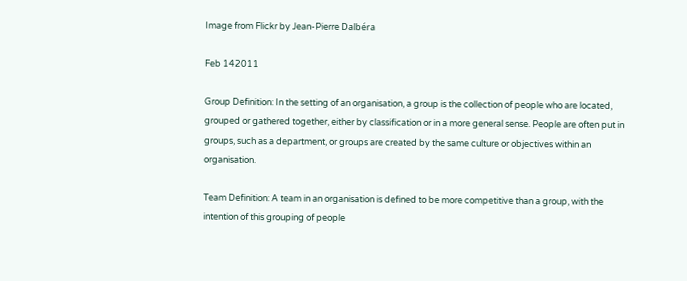Image from Flickr by Jean-Pierre Dalbéra

Feb 142011

Group Definition: In the setting of an organisation, a group is the collection of people who are located, grouped or gathered together, either by classification or in a more general sense. People are often put in groups, such as a department, or groups are created by the same culture or objectives within an organisation.

Team Definition: A team in an organisation is defined to be more competitive than a group, with the intention of this grouping of people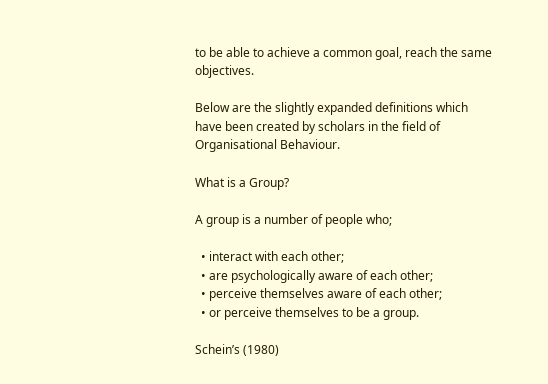to be able to achieve a common goal, reach the same objectives.

Below are the slightly expanded definitions which have been created by scholars in the field of Organisational Behaviour.

What is a Group?

A group is a number of people who;

  • interact with each other;
  • are psychologically aware of each other;
  • perceive themselves aware of each other;
  • or perceive themselves to be a group.

Schein’s (1980)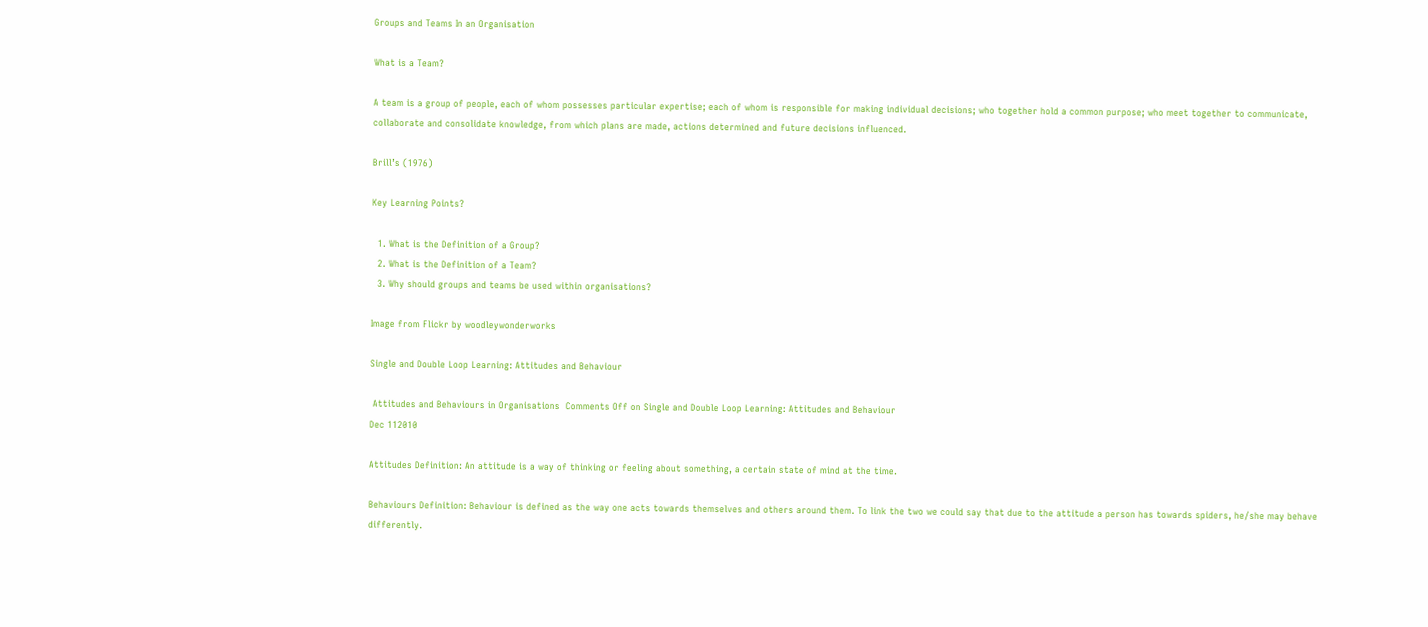Groups and Teams In an Organisation

What is a Team?

A team is a group of people, each of whom possesses particular expertise; each of whom is responsible for making individual decisions; who together hold a common purpose; who meet together to communicate, collaborate and consolidate knowledge, from which plans are made, actions determined and future decisions influenced.

Brill’s (1976)

Key Learning Points?

  1. What is the Definition of a Group?
  2. What is the Definition of a Team?
  3. Why should groups and teams be used within organisations?

Image from Flickr by woodleywonderworks

Single and Double Loop Learning: Attitudes and Behaviour

 Attitudes and Behaviours in Organisations  Comments Off on Single and Double Loop Learning: Attitudes and Behaviour
Dec 112010

Attitudes Definition: An attitude is a way of thinking or feeling about something, a certain state of mind at the time.

Behaviours Definition: Behaviour is defined as the way one acts towards themselves and others around them. To link the two we could say that due to the attitude a person has towards spiders, he/she may behave differently.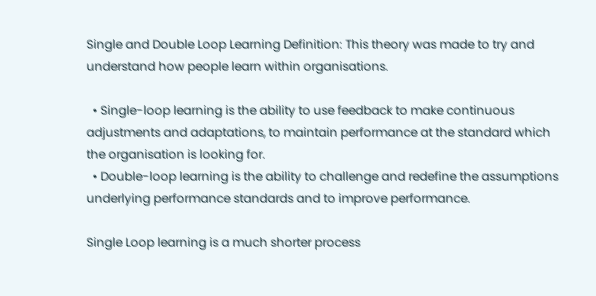Single and Double Loop Learning Definition: This theory was made to try and understand how people learn within organisations.

  • Single-loop learning is the ability to use feedback to make continuous adjustments and adaptations, to maintain performance at the standard which the organisation is looking for.
  • Double-loop learning is the ability to challenge and redefine the assumptions underlying performance standards and to improve performance.

Single Loop learning is a much shorter process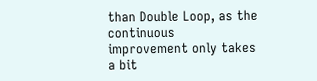than Double Loop, as the continuous improvement only takes a bit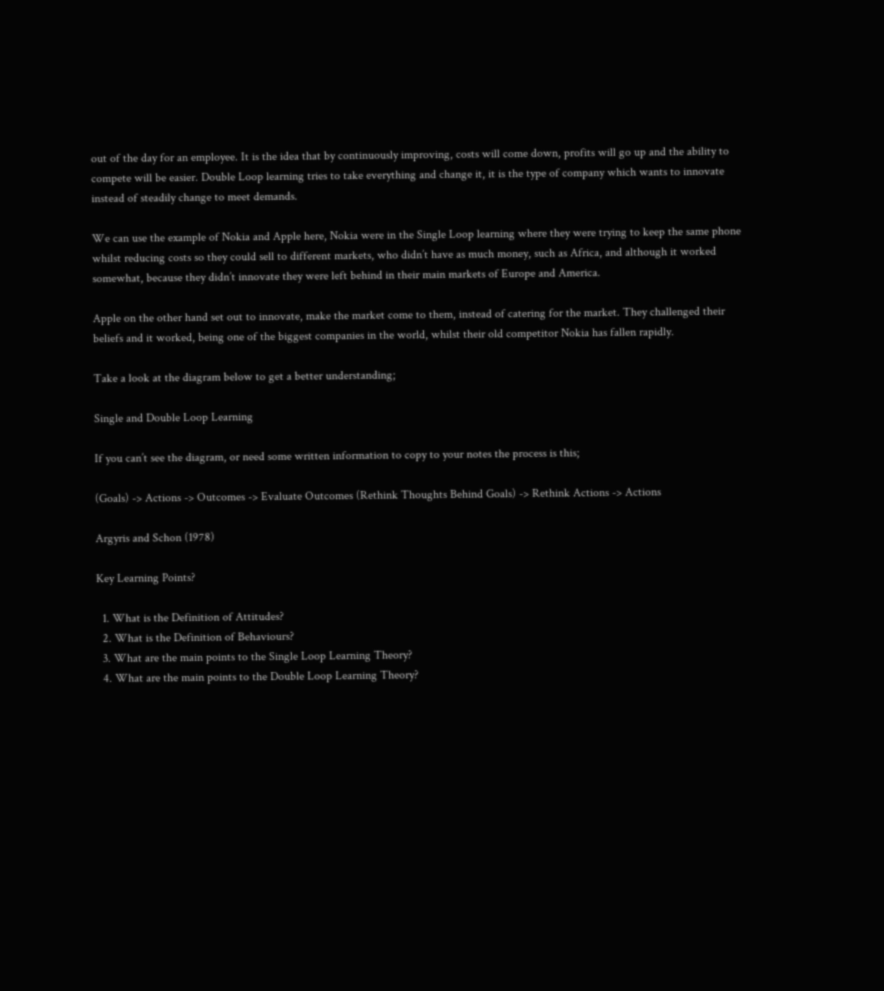out of the day for an employee. It is the idea that by continuously improving, costs will come down, profits will go up and the ability to compete will be easier. Double Loop learning tries to take everything and change it, it is the type of company which wants to innovate instead of steadily change to meet demands.

We can use the example of Nokia and Apple here, Nokia were in the Single Loop learning where they were trying to keep the same phone whilst reducing costs so they could sell to different markets, who didn’t have as much money, such as Africa, and although it worked somewhat, because they didn’t innovate they were left behind in their main markets of Europe and America.

Apple on the other hand set out to innovate, make the market come to them, instead of catering for the market. They challenged their beliefs and it worked, being one of the biggest companies in the world, whilst their old competitor Nokia has fallen rapidly.

Take a look at the diagram below to get a better understanding;

Single and Double Loop Learning

If you can’t see the diagram, or need some written information to copy to your notes the process is this;

(Goals) -> Actions -> Outcomes -> Evaluate Outcomes (Rethink Thoughts Behind Goals) -> Rethink Actions -> Actions

Argyris and Schon (1978)

Key Learning Points?

  1. What is the Definition of Attitudes?
  2. What is the Definition of Behaviours?
  3. What are the main points to the Single Loop Learning Theory?
  4. What are the main points to the Double Loop Learning Theory?